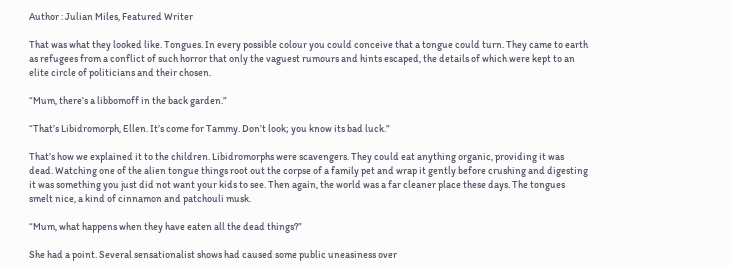Author : Julian Miles, Featured Writer

That was what they looked like. Tongues. In every possible colour you could conceive that a tongue could turn. They came to earth as refugees from a conflict of such horror that only the vaguest rumours and hints escaped, the details of which were kept to an elite circle of politicians and their chosen.

“Mum, there’s a libbomoff in the back garden.”

“That’s Libidromorph, Ellen. It’s come for Tammy. Don’t look; you know its bad luck.”

That’s how we explained it to the children. Libidromorphs were scavengers. They could eat anything organic, providing it was dead. Watching one of the alien tongue things root out the corpse of a family pet and wrap it gently before crushing and digesting it was something you just did not want your kids to see. Then again, the world was a far cleaner place these days. The tongues smelt nice, a kind of cinnamon and patchouli musk.

“Mum, what happens when they have eaten all the dead things?”

She had a point. Several sensationalist shows had caused some public uneasiness over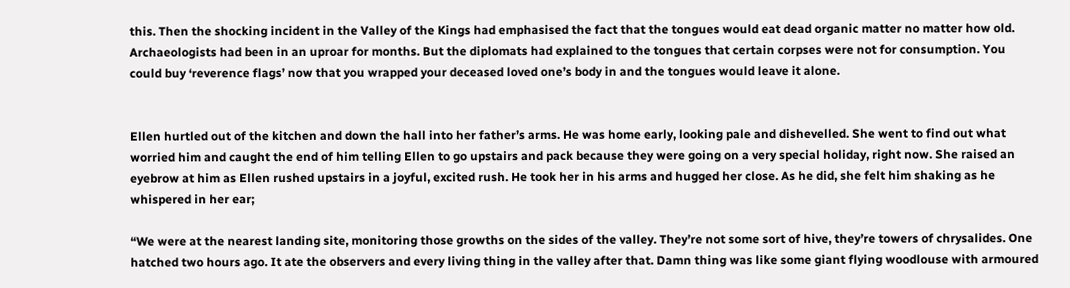this. Then the shocking incident in the Valley of the Kings had emphasised the fact that the tongues would eat dead organic matter no matter how old. Archaeologists had been in an uproar for months. But the diplomats had explained to the tongues that certain corpses were not for consumption. You could buy ‘reverence flags’ now that you wrapped your deceased loved one’s body in and the tongues would leave it alone.


Ellen hurtled out of the kitchen and down the hall into her father’s arms. He was home early, looking pale and dishevelled. She went to find out what worried him and caught the end of him telling Ellen to go upstairs and pack because they were going on a very special holiday, right now. She raised an eyebrow at him as Ellen rushed upstairs in a joyful, excited rush. He took her in his arms and hugged her close. As he did, she felt him shaking as he whispered in her ear;

“We were at the nearest landing site, monitoring those growths on the sides of the valley. They’re not some sort of hive, they’re towers of chrysalides. One hatched two hours ago. It ate the observers and every living thing in the valley after that. Damn thing was like some giant flying woodlouse with armoured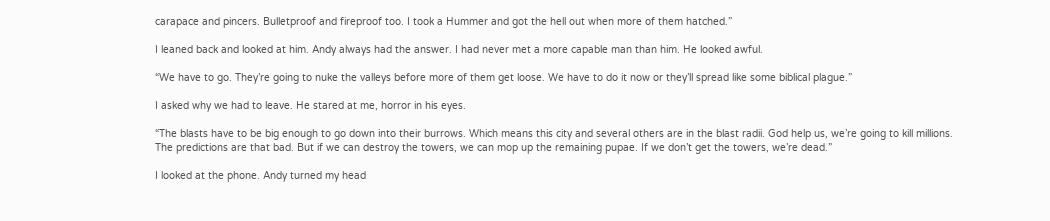carapace and pincers. Bulletproof and fireproof too. I took a Hummer and got the hell out when more of them hatched.”

I leaned back and looked at him. Andy always had the answer. I had never met a more capable man than him. He looked awful.

“We have to go. They’re going to nuke the valleys before more of them get loose. We have to do it now or they’ll spread like some biblical plague.”

I asked why we had to leave. He stared at me, horror in his eyes.

“The blasts have to be big enough to go down into their burrows. Which means this city and several others are in the blast radii. God help us, we’re going to kill millions. The predictions are that bad. But if we can destroy the towers, we can mop up the remaining pupae. If we don’t get the towers, we’re dead.”

I looked at the phone. Andy turned my head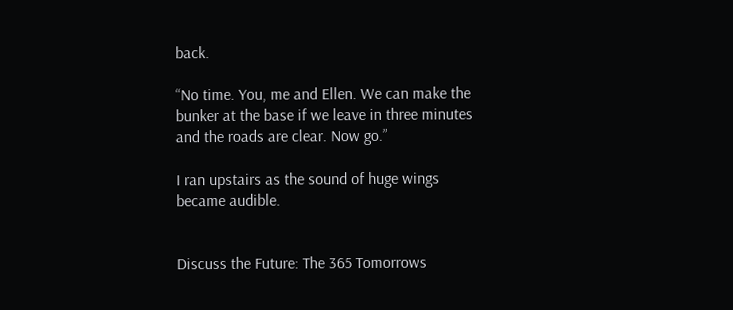back.

“No time. You, me and Ellen. We can make the bunker at the base if we leave in three minutes and the roads are clear. Now go.”

I ran upstairs as the sound of huge wings became audible.


Discuss the Future: The 365 Tomorrows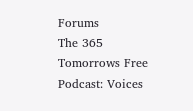Forums
The 365 Tomorrows Free Podcast: Voices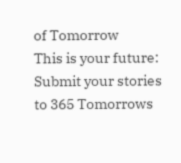of Tomorrow
This is your future: Submit your stories to 365 Tomorrows